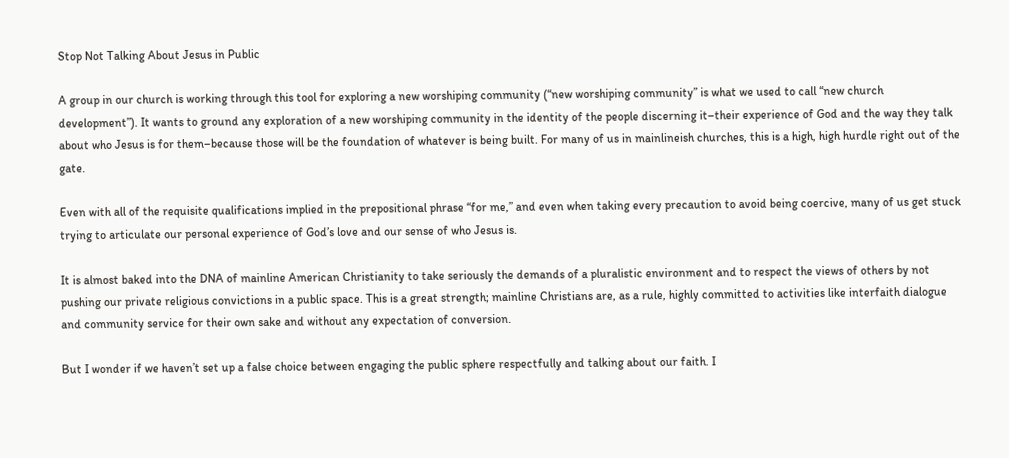Stop Not Talking About Jesus in Public

A group in our church is working through this tool for exploring a new worshiping community (“new worshiping community” is what we used to call “new church development”). It wants to ground any exploration of a new worshiping community in the identity of the people discerning it–their experience of God and the way they talk about who Jesus is for them–because those will be the foundation of whatever is being built. For many of us in mainlineish churches, this is a high, high hurdle right out of the gate.

Even with all of the requisite qualifications implied in the prepositional phrase “for me,” and even when taking every precaution to avoid being coercive, many of us get stuck trying to articulate our personal experience of God’s love and our sense of who Jesus is.

It is almost baked into the DNA of mainline American Christianity to take seriously the demands of a pluralistic environment and to respect the views of others by not pushing our private religious convictions in a public space. This is a great strength; mainline Christians are, as a rule, highly committed to activities like interfaith dialogue and community service for their own sake and without any expectation of conversion.

But I wonder if we haven’t set up a false choice between engaging the public sphere respectfully and talking about our faith. I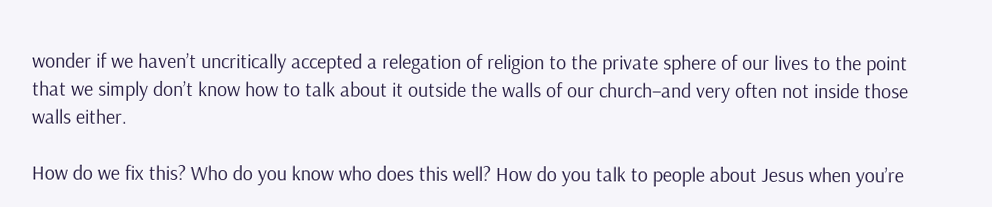wonder if we haven’t uncritically accepted a relegation of religion to the private sphere of our lives to the point that we simply don’t know how to talk about it outside the walls of our church–and very often not inside those walls either.

How do we fix this? Who do you know who does this well? How do you talk to people about Jesus when you’re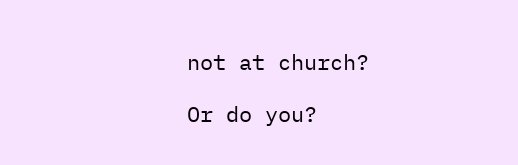not at church?

Or do you?